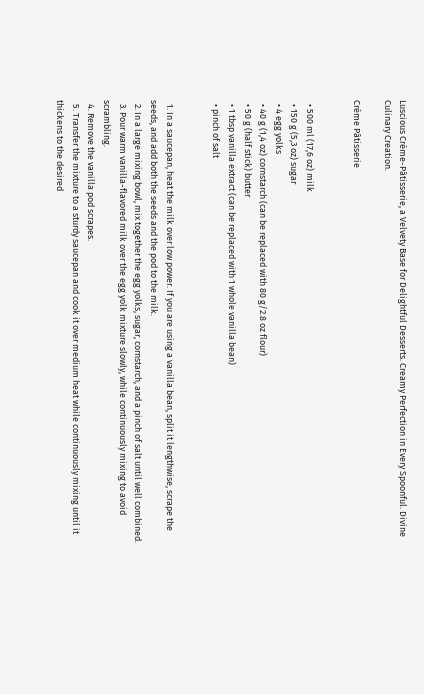Luscious Crème-Pâtisserie, a Velvety Base for Delightful Desserts. Creamy Perfection in Every Spoonful. Divine Culinary Creation.

Crème Pâtisserie


  • 500 ml (17,6 oz) milk
  • 150 g (5,3 oz) sugar
  • 4 egg yolks
  • 40 g (1,4 oz) cornstarch (can be replaced with 80 g/2.8 oz flour)
  • 50 g (half stick) butter
  • 1 tbsp vanilla extract (can be replaced with 1 whole vanilla bean)
  • pinch of salt


  1. In a saucepan, heat the milk over low power. If you are using a vanilla bean, split it lengthwise, scrape the seeds, and add both the seeds and the pod to the milk.
  2. In a large mixing bowl, mix together the egg yolks, sugar, cornstarch, and a pinch of salt until well combined.
  3. Pour warm vanilla-flavored milk over the egg yolk mixture slowly, while continuously mixing to avoid scrambling.
  4. Remove the vanilla pod scrapes.
  5. Transfer the mixture to a sturdy saucepan and cook it over medium heat while continuously mixing until it thickens to the desired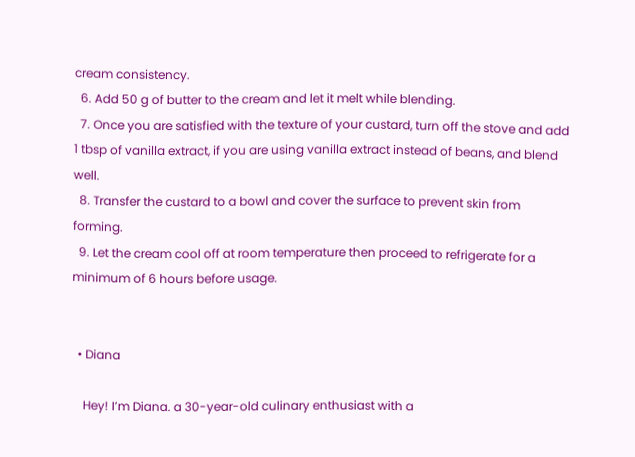cream consistency.
  6. Add 50 g of butter to the cream and let it melt while blending.
  7. Once you are satisfied with the texture of your custard, turn off the stove and add 1 tbsp of vanilla extract, if you are using vanilla extract instead of beans, and blend well.
  8. Transfer the custard to a bowl and cover the surface to prevent skin from forming.
  9. Let the cream cool off at room temperature then proceed to refrigerate for a minimum of 6 hours before usage.


  • Diana

    Hey! I’m Diana. a 30-year-old culinary enthusiast with a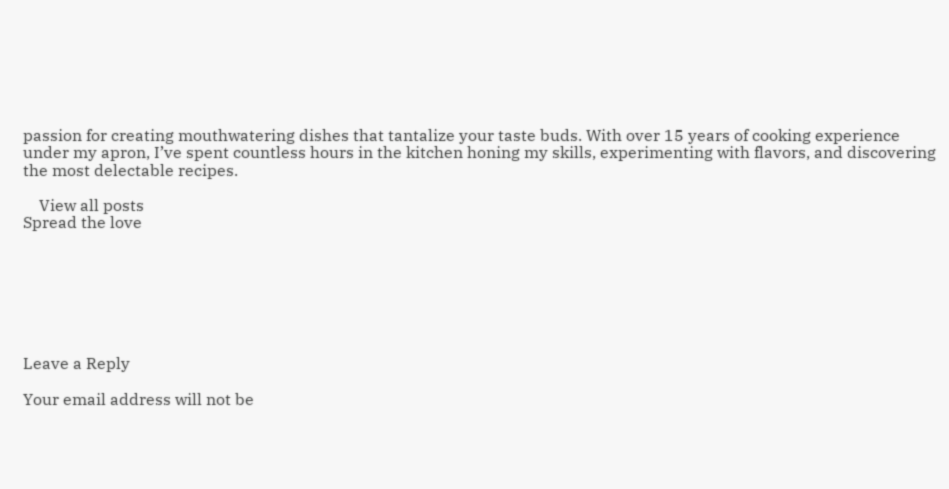passion for creating mouthwatering dishes that tantalize your taste buds. With over 15 years of cooking experience under my apron, I’ve spent countless hours in the kitchen honing my skills, experimenting with flavors, and discovering the most delectable recipes.

    View all posts
Spread the love







Leave a Reply

Your email address will not be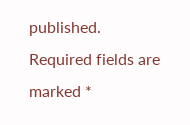published. Required fields are marked *